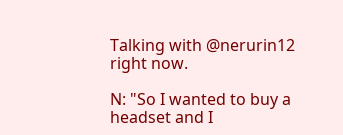Talking with @nerurin12 right now.

N: "So I wanted to buy a headset and I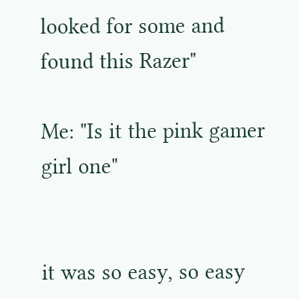looked for some and found this Razer"

Me: "Is it the pink gamer girl one"


it was so easy, so easy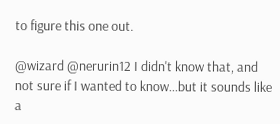to figure this one out.

@wizard @nerurin12 I didn't know that, and not sure if I wanted to know...but it sounds like a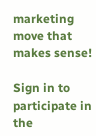marketing move that makes sense!

Sign in to participate in the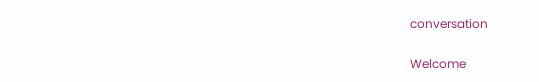conversation

Welcome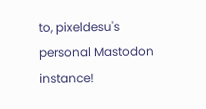to, pixeldesu's personal Mastodon instance!